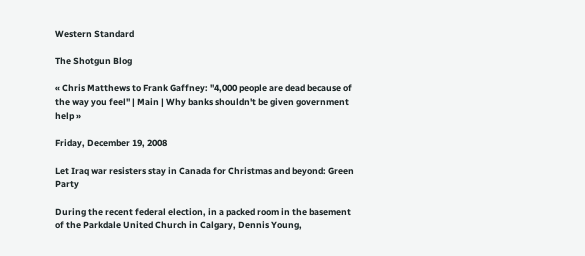Western Standard

The Shotgun Blog

« Chris Matthews to Frank Gaffney: "4,000 people are dead because of the way you feel" | Main | Why banks shouldn't be given government help »

Friday, December 19, 2008

Let Iraq war resisters stay in Canada for Christmas and beyond: Green Party

During the recent federal election, in a packed room in the basement of the Parkdale United Church in Calgary, Dennis Young,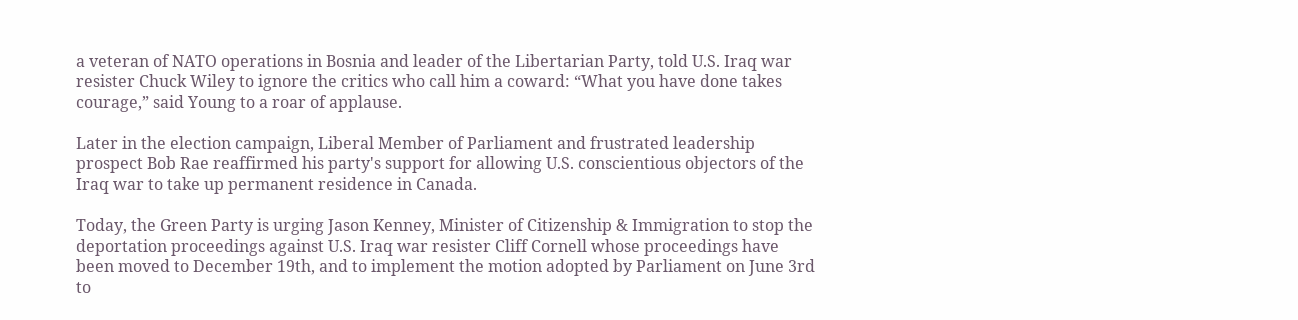a veteran of NATO operations in Bosnia and leader of the Libertarian Party, told U.S. Iraq war resister Chuck Wiley to ignore the critics who call him a coward: “What you have done takes courage,” said Young to a roar of applause.

Later in the election campaign, Liberal Member of Parliament and frustrated leadership prospect Bob Rae reaffirmed his party's support for allowing U.S. conscientious objectors of the Iraq war to take up permanent residence in Canada.

Today, the Green Party is urging Jason Kenney, Minister of Citizenship & Immigration to stop the deportation proceedings against U.S. Iraq war resister Cliff Cornell whose proceedings have been moved to December 19th, and to implement the motion adopted by Parliament on June 3rd to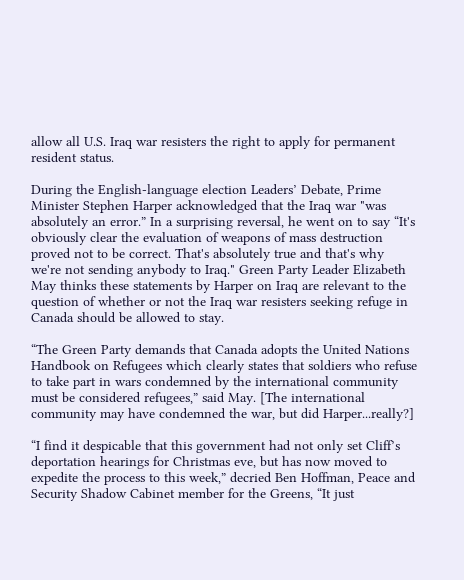allow all U.S. Iraq war resisters the right to apply for permanent resident status.

During the English-language election Leaders’ Debate, Prime Minister Stephen Harper acknowledged that the Iraq war "was absolutely an error.” In a surprising reversal, he went on to say “It's obviously clear the evaluation of weapons of mass destruction proved not to be correct. That's absolutely true and that's why we're not sending anybody to Iraq." Green Party Leader Elizabeth May thinks these statements by Harper on Iraq are relevant to the question of whether or not the Iraq war resisters seeking refuge in Canada should be allowed to stay.

“The Green Party demands that Canada adopts the United Nations Handbook on Refugees which clearly states that soldiers who refuse to take part in wars condemned by the international community must be considered refugees,” said May. [The international community may have condemned the war, but did Harper...really?]

“I find it despicable that this government had not only set Cliff’s deportation hearings for Christmas eve, but has now moved to expedite the process to this week,” decried Ben Hoffman, Peace and Security Shadow Cabinet member for the Greens, “It just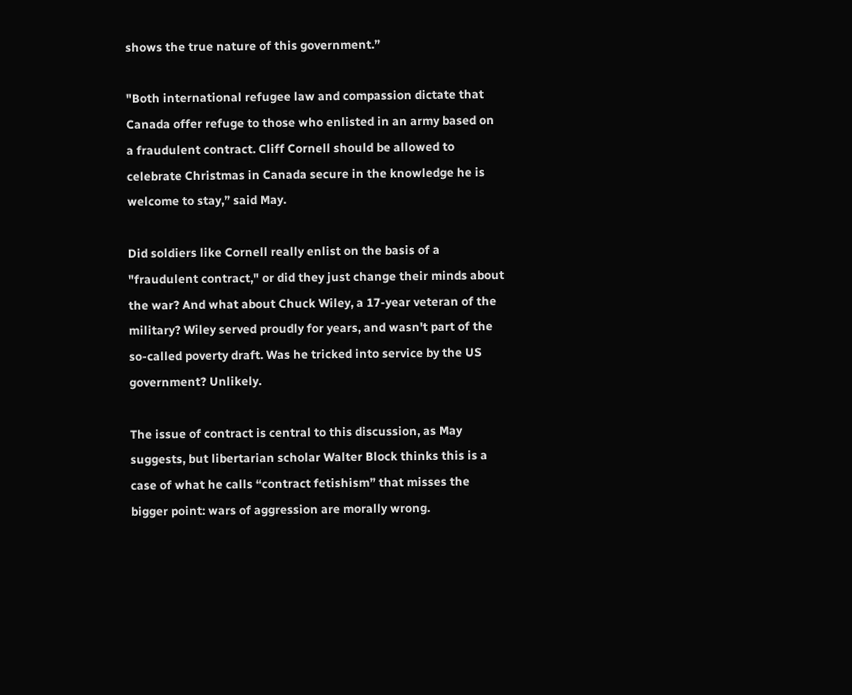shows the true nature of this government.”

"Both international refugee law and compassion dictate that Canada offer refuge to those who enlisted in an army based on a fraudulent contract. Cliff Cornell should be allowed to celebrate Christmas in Canada secure in the knowledge he is welcome to stay,” said May.

Did soldiers like Cornell really enlist on the basis of a "fraudulent contract," or did they just change their minds about the war? And what about Chuck Wiley, a 17-year veteran of the military? Wiley served proudly for years, and wasn't part of the so-called poverty draft. Was he tricked into service by the US government? Unlikely.

The issue of contract is central to this discussion, as May suggests, but libertarian scholar Walter Block thinks this is a case of what he calls “contract fetishism” that misses the bigger point: wars of aggression are morally wrong.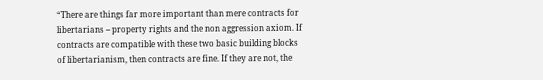“There are things far more important than mere contracts for libertarians -- property rights and the non aggression axiom. If contracts are compatible with these two basic building blocks of libertarianism, then contracts are fine. If they are not, the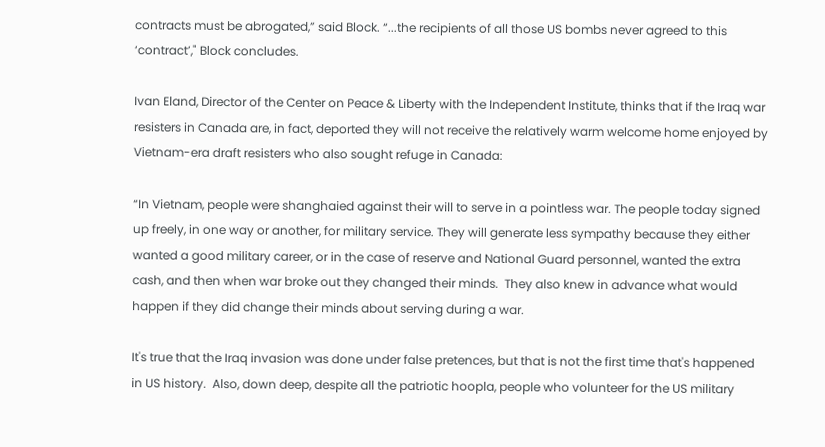contracts must be abrogated,” said Block. “...the recipients of all those US bombs never agreed to this ‘contract’," Block concludes.

Ivan Eland, Director of the Center on Peace & Liberty with the Independent Institute, thinks that if the Iraq war resisters in Canada are, in fact, deported they will not receive the relatively warm welcome home enjoyed by Vietnam-era draft resisters who also sought refuge in Canada:

“In Vietnam, people were shanghaied against their will to serve in a pointless war. The people today signed up freely, in one way or another, for military service. They will generate less sympathy because they either wanted a good military career, or in the case of reserve and National Guard personnel, wanted the extra cash, and then when war broke out they changed their minds.  They also knew in advance what would happen if they did change their minds about serving during a war.

It's true that the Iraq invasion was done under false pretences, but that is not the first time that's happened in US history.  Also, down deep, despite all the patriotic hoopla, people who volunteer for the US military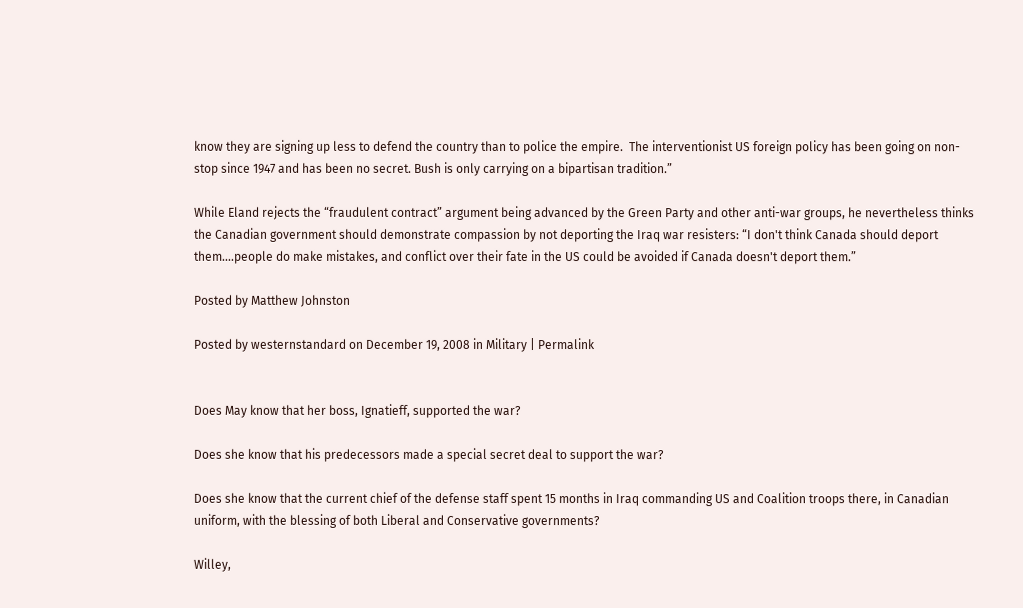know they are signing up less to defend the country than to police the empire.  The interventionist US foreign policy has been going on non-stop since 1947 and has been no secret. Bush is only carrying on a bipartisan tradition.”

While Eland rejects the “fraudulent contract” argument being advanced by the Green Party and other anti-war groups, he nevertheless thinks the Canadian government should demonstrate compassion by not deporting the Iraq war resisters: “I don't think Canada should deport them....people do make mistakes, and conflict over their fate in the US could be avoided if Canada doesn't deport them.”

Posted by Matthew Johnston

Posted by westernstandard on December 19, 2008 in Military | Permalink


Does May know that her boss, Ignatieff, supported the war?

Does she know that his predecessors made a special secret deal to support the war?

Does she know that the current chief of the defense staff spent 15 months in Iraq commanding US and Coalition troops there, in Canadian uniform, with the blessing of both Liberal and Conservative governments?

Willey,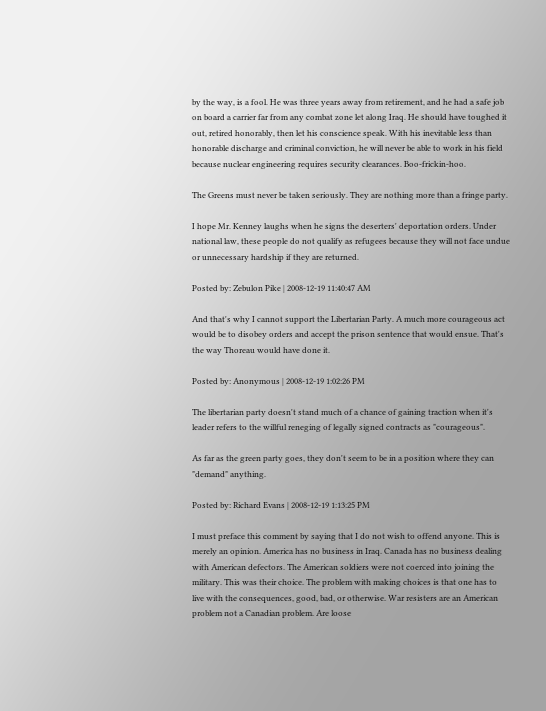by the way, is a fool. He was three years away from retirement, and he had a safe job on board a carrier far from any combat zone let along Iraq. He should have toughed it out, retired honorably, then let his conscience speak. With his inevitable less than honorable discharge and criminal conviction, he will never be able to work in his field because nuclear engineering requires security clearances. Boo-frickin-hoo.

The Greens must never be taken seriously. They are nothing more than a fringe party.

I hope Mr. Kenney laughs when he signs the deserters' deportation orders. Under national law, these people do not qualify as refugees because they will not face undue or unnecessary hardship if they are returned.

Posted by: Zebulon Pike | 2008-12-19 11:40:47 AM

And that's why I cannot support the Libertarian Party. A much more courageous act would be to disobey orders and accept the prison sentence that would ensue. That's the way Thoreau would have done it.

Posted by: Anonymous | 2008-12-19 1:02:26 PM

The libertarian party doesn't stand much of a chance of gaining traction when it's leader refers to the willful reneging of legally signed contracts as "courageous".

As far as the green party goes, they don't seem to be in a position where they can "demand" anything.

Posted by: Richard Evans | 2008-12-19 1:13:25 PM

I must preface this comment by saying that I do not wish to offend anyone. This is merely an opinion. America has no business in Iraq. Canada has no business dealing with American defectors. The American soldiers were not coerced into joining the military. This was their choice. The problem with making choices is that one has to live with the consequences, good, bad, or otherwise. War resisters are an American problem not a Canadian problem. Are loose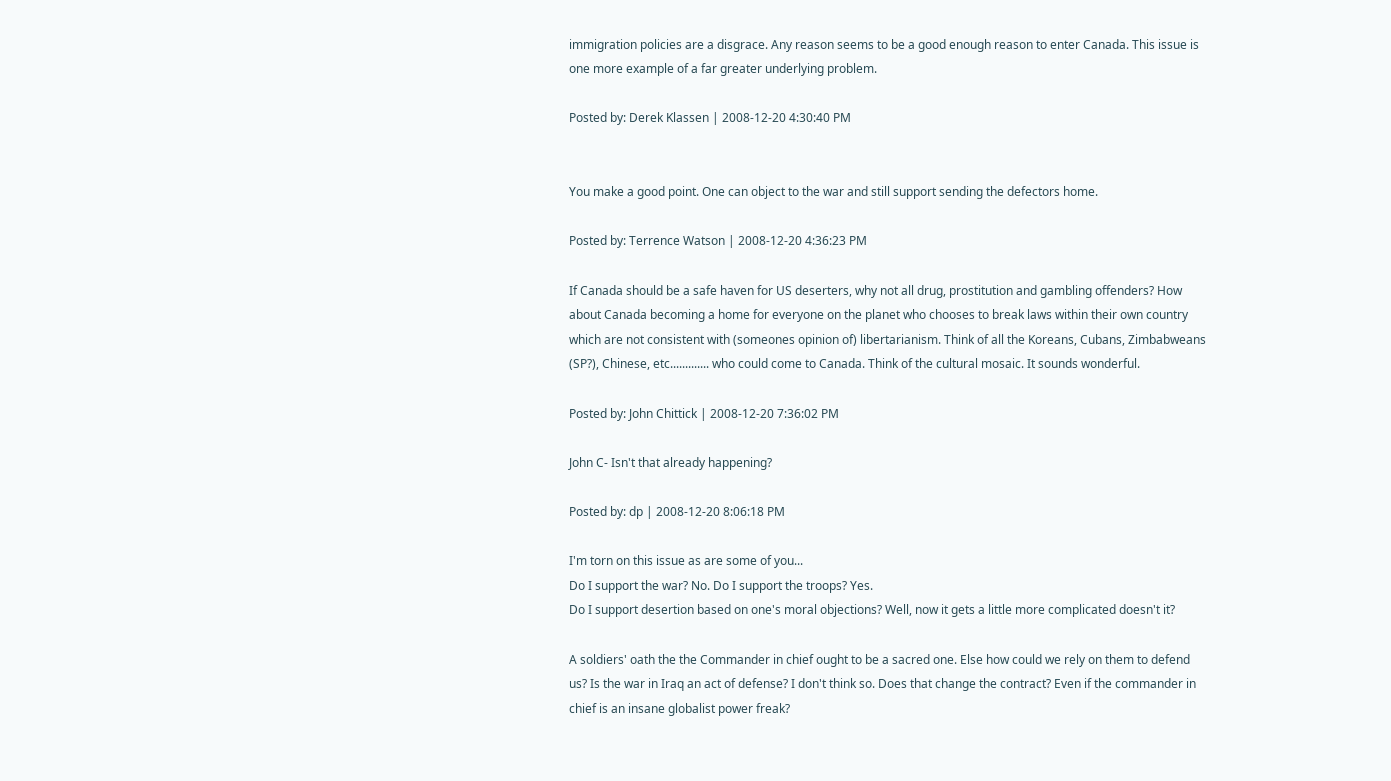immigration policies are a disgrace. Any reason seems to be a good enough reason to enter Canada. This issue is one more example of a far greater underlying problem.

Posted by: Derek Klassen | 2008-12-20 4:30:40 PM


You make a good point. One can object to the war and still support sending the defectors home.

Posted by: Terrence Watson | 2008-12-20 4:36:23 PM

If Canada should be a safe haven for US deserters, why not all drug, prostitution and gambling offenders? How about Canada becoming a home for everyone on the planet who chooses to break laws within their own country which are not consistent with (someones opinion of) libertarianism. Think of all the Koreans, Cubans, Zimbabweans (SP?), Chinese, etc............. who could come to Canada. Think of the cultural mosaic. It sounds wonderful.

Posted by: John Chittick | 2008-12-20 7:36:02 PM

John C- Isn't that already happening?

Posted by: dp | 2008-12-20 8:06:18 PM

I'm torn on this issue as are some of you...
Do I support the war? No. Do I support the troops? Yes.
Do I support desertion based on one's moral objections? Well, now it gets a little more complicated doesn't it?

A soldiers' oath the the Commander in chief ought to be a sacred one. Else how could we rely on them to defend us? Is the war in Iraq an act of defense? I don't think so. Does that change the contract? Even if the commander in chief is an insane globalist power freak?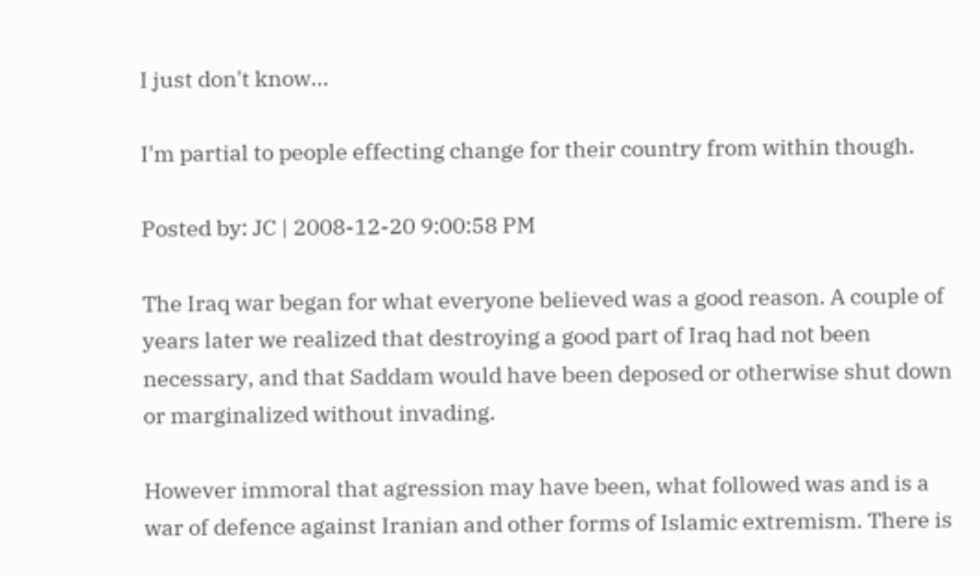I just don't know...

I'm partial to people effecting change for their country from within though.

Posted by: JC | 2008-12-20 9:00:58 PM

The Iraq war began for what everyone believed was a good reason. A couple of years later we realized that destroying a good part of Iraq had not been necessary, and that Saddam would have been deposed or otherwise shut down or marginalized without invading.

However immoral that agression may have been, what followed was and is a war of defence against Iranian and other forms of Islamic extremism. There is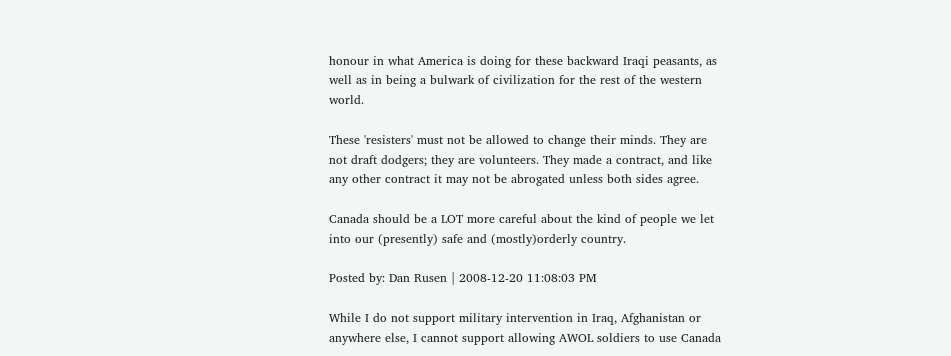honour in what America is doing for these backward Iraqi peasants, as well as in being a bulwark of civilization for the rest of the western world.

These 'resisters' must not be allowed to change their minds. They are not draft dodgers; they are volunteers. They made a contract, and like any other contract it may not be abrogated unless both sides agree.

Canada should be a LOT more careful about the kind of people we let into our (presently) safe and (mostly)orderly country.

Posted by: Dan Rusen | 2008-12-20 11:08:03 PM

While I do not support military intervention in Iraq, Afghanistan or anywhere else, I cannot support allowing AWOL soldiers to use Canada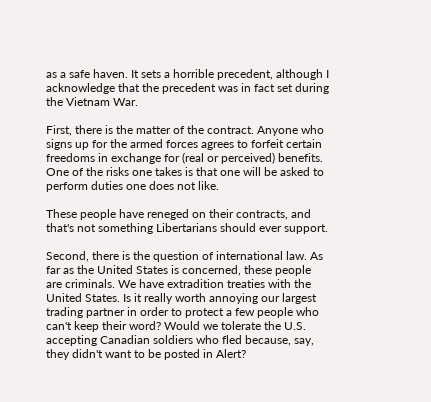as a safe haven. It sets a horrible precedent, although I acknowledge that the precedent was in fact set during the Vietnam War.

First, there is the matter of the contract. Anyone who signs up for the armed forces agrees to forfeit certain freedoms in exchange for (real or perceived) benefits. One of the risks one takes is that one will be asked to perform duties one does not like.

These people have reneged on their contracts, and that's not something Libertarians should ever support.

Second, there is the question of international law. As far as the United States is concerned, these people are criminals. We have extradition treaties with the United States. Is it really worth annoying our largest trading partner in order to protect a few people who can't keep their word? Would we tolerate the U.S. accepting Canadian soldiers who fled because, say, they didn't want to be posted in Alert?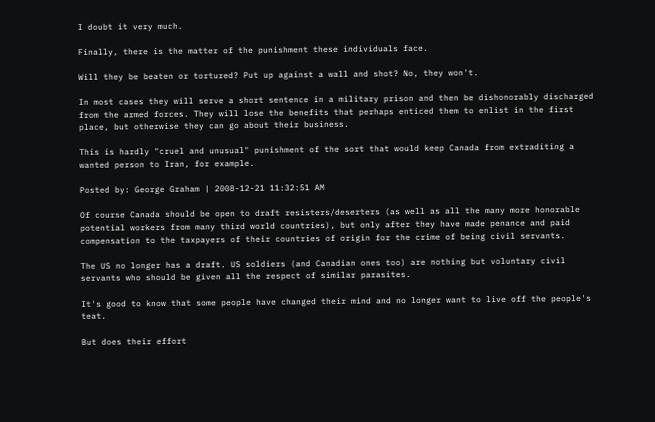I doubt it very much.

Finally, there is the matter of the punishment these individuals face.

Will they be beaten or tortured? Put up against a wall and shot? No, they won't.

In most cases they will serve a short sentence in a military prison and then be dishonorably discharged from the armed forces. They will lose the benefits that perhaps enticed them to enlist in the first place, but otherwise they can go about their business.

This is hardly "cruel and unusual" punishment of the sort that would keep Canada from extraditing a wanted person to Iran, for example.

Posted by: George Graham | 2008-12-21 11:32:51 AM

Of course Canada should be open to draft resisters/deserters (as well as all the many more honorable potential workers from many third world countries), but only after they have made penance and paid compensation to the taxpayers of their countries of origin for the crime of being civil servants.

The US no longer has a draft. US soldiers (and Canadian ones too) are nothing but voluntary civil servants who should be given all the respect of similar parasites.

It's good to know that some people have changed their mind and no longer want to live off the people's teat.

But does their effort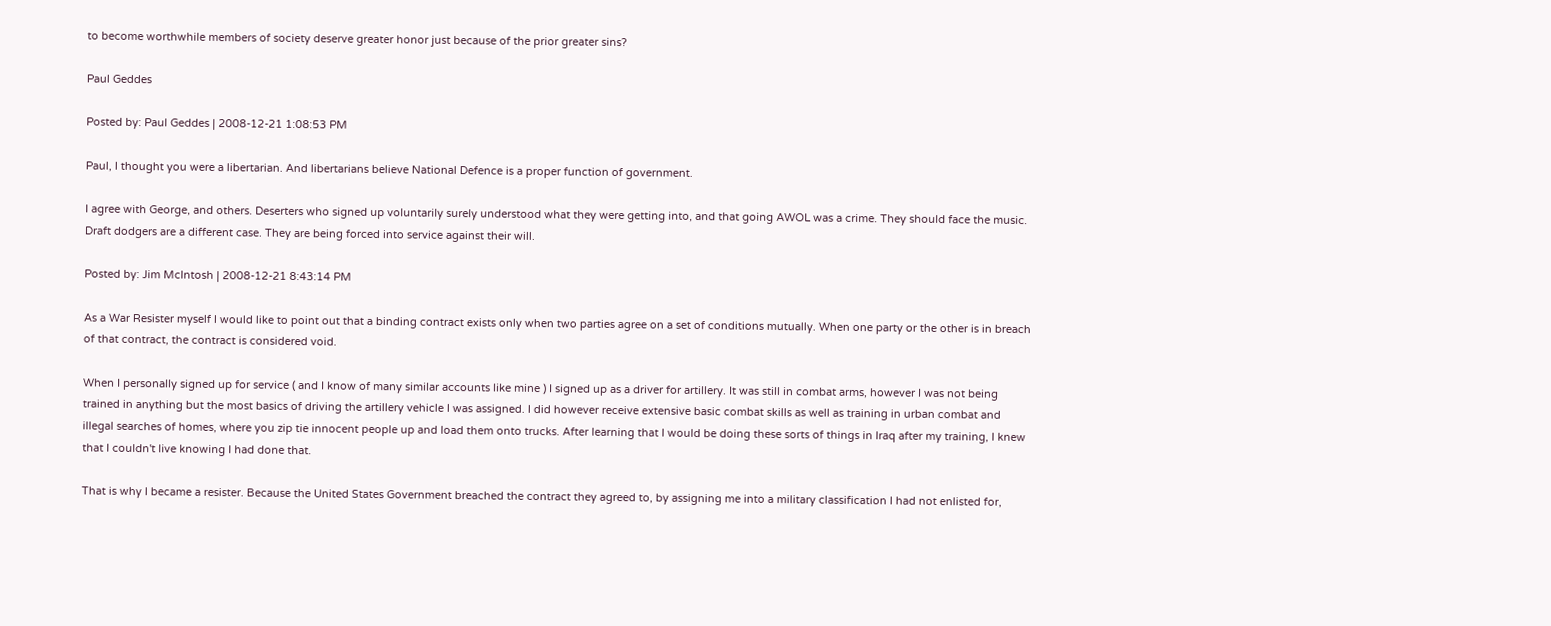to become worthwhile members of society deserve greater honor just because of the prior greater sins?

Paul Geddes

Posted by: Paul Geddes | 2008-12-21 1:08:53 PM

Paul, I thought you were a libertarian. And libertarians believe National Defence is a proper function of government.

I agree with George, and others. Deserters who signed up voluntarily surely understood what they were getting into, and that going AWOL was a crime. They should face the music. Draft dodgers are a different case. They are being forced into service against their will.

Posted by: Jim McIntosh | 2008-12-21 8:43:14 PM

As a War Resister myself I would like to point out that a binding contract exists only when two parties agree on a set of conditions mutually. When one party or the other is in breach of that contract, the contract is considered void.

When I personally signed up for service ( and I know of many similar accounts like mine ) I signed up as a driver for artillery. It was still in combat arms, however I was not being trained in anything but the most basics of driving the artillery vehicle I was assigned. I did however receive extensive basic combat skills as well as training in urban combat and illegal searches of homes, where you zip tie innocent people up and load them onto trucks. After learning that I would be doing these sorts of things in Iraq after my training, I knew that I couldn't live knowing I had done that.

That is why I became a resister. Because the United States Government breached the contract they agreed to, by assigning me into a military classification I had not enlisted for,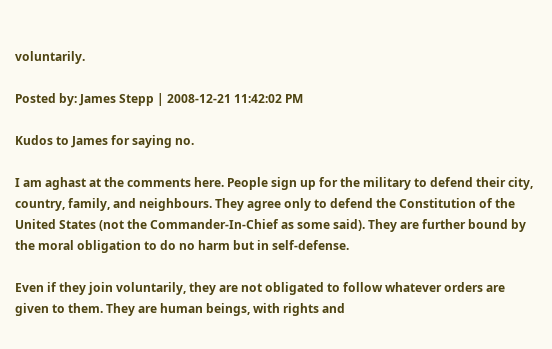voluntarily.

Posted by: James Stepp | 2008-12-21 11:42:02 PM

Kudos to James for saying no.

I am aghast at the comments here. People sign up for the military to defend their city, country, family, and neighbours. They agree only to defend the Constitution of the United States (not the Commander-In-Chief as some said). They are further bound by the moral obligation to do no harm but in self-defense.

Even if they join voluntarily, they are not obligated to follow whatever orders are given to them. They are human beings, with rights and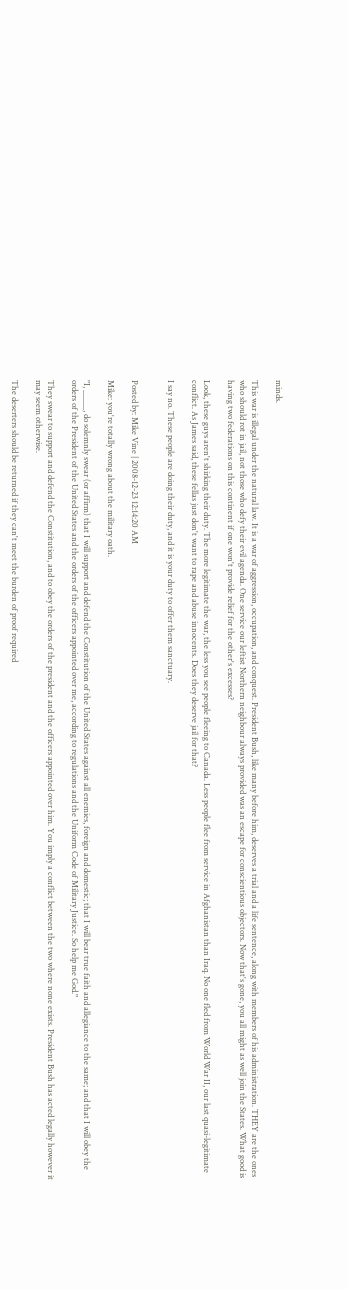minds.

This war is illegal under the natural law. It is a war of aggression, occupation, and conquest. President Bush, like many before him, deserves a trial and a life sentence, along with members of his administration. THEY are the ones who should rot in jail, not those who defy their evil agenda. One service our leftist Northern neighbour always provided was an escape for conscientious objectors. Now that's gone, you all might as well join the States. What good is having two federations on this continent if one won't provide relief for the other's excesses?

Look, these guys aren't shirking their duty. The more legitimate the war, the less you see people fleeing to Canada. Less people flee from service in Afghanistan than Iraq. No one fled from World War II, our last quasi-legitimate conflict. As James said, these fellas just don't want to rape and abuse innocents. Does they deserve jail for that?

I say no. These people are doing their duty, and it is your duty to offer them sanctuary.


Posted by: Mike Vine | 2008-12-23 12:14:20 AM

Mike: you're totally wrong about the military oath.

"I, _____, do solemnly swear (or affirm) that I will support and defend the Constitution of the United States against all enemies, foreign and domestic; that I will bear true faith and allegiance to the same; and that I will obey the orders of the President of the United States and the orders of the officers appointed over me, according to regulations and the Uniform Code of Military Justice. So help me God."

They swear to support and defend the Constitution, and to obey the orders of the president and the officers appointed over him. You imply a conflict between the two where none exists. President Bush has acted legally however it may seem otherwise.

The deserters should be returned if they can't meet the burden of proof required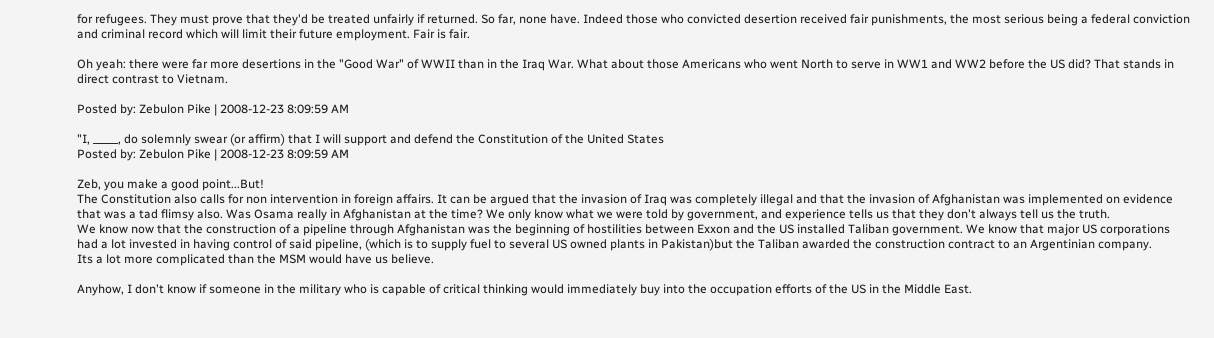for refugees. They must prove that they'd be treated unfairly if returned. So far, none have. Indeed those who convicted desertion received fair punishments, the most serious being a federal conviction and criminal record which will limit their future employment. Fair is fair.

Oh yeah: there were far more desertions in the "Good War" of WWII than in the Iraq War. What about those Americans who went North to serve in WW1 and WW2 before the US did? That stands in direct contrast to Vietnam.

Posted by: Zebulon Pike | 2008-12-23 8:09:59 AM

"I, _____, do solemnly swear (or affirm) that I will support and defend the Constitution of the United States
Posted by: Zebulon Pike | 2008-12-23 8:09:59 AM

Zeb, you make a good point...But!
The Constitution also calls for non intervention in foreign affairs. It can be argued that the invasion of Iraq was completely illegal and that the invasion of Afghanistan was implemented on evidence that was a tad flimsy also. Was Osama really in Afghanistan at the time? We only know what we were told by government, and experience tells us that they don't always tell us the truth.
We know now that the construction of a pipeline through Afghanistan was the beginning of hostilities between Exxon and the US installed Taliban government. We know that major US corporations had a lot invested in having control of said pipeline, (which is to supply fuel to several US owned plants in Pakistan)but the Taliban awarded the construction contract to an Argentinian company.
Its a lot more complicated than the MSM would have us believe.

Anyhow, I don't know if someone in the military who is capable of critical thinking would immediately buy into the occupation efforts of the US in the Middle East.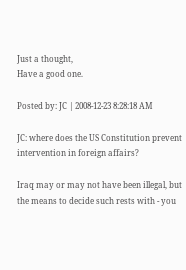Just a thought,
Have a good one.

Posted by: JC | 2008-12-23 8:28:18 AM

JC: where does the US Constitution prevent intervention in foreign affairs?

Iraq may or may not have been illegal, but the means to decide such rests with - you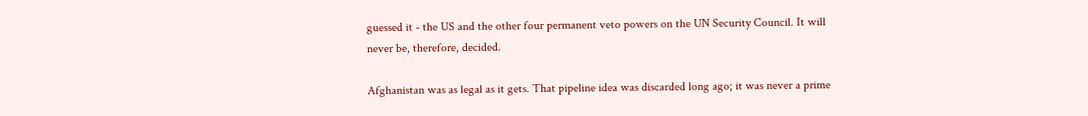guessed it - the US and the other four permanent veto powers on the UN Security Council. It will never be, therefore, decided.

Afghanistan was as legal as it gets. That pipeline idea was discarded long ago; it was never a prime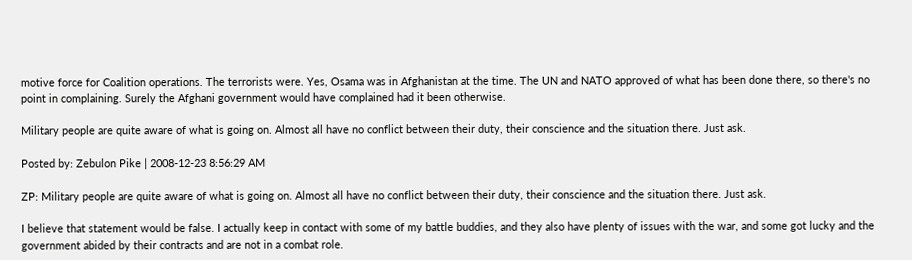motive force for Coalition operations. The terrorists were. Yes, Osama was in Afghanistan at the time. The UN and NATO approved of what has been done there, so there's no point in complaining. Surely the Afghani government would have complained had it been otherwise.

Military people are quite aware of what is going on. Almost all have no conflict between their duty, their conscience and the situation there. Just ask.

Posted by: Zebulon Pike | 2008-12-23 8:56:29 AM

ZP: Military people are quite aware of what is going on. Almost all have no conflict between their duty, their conscience and the situation there. Just ask.

I believe that statement would be false. I actually keep in contact with some of my battle buddies, and they also have plenty of issues with the war, and some got lucky and the government abided by their contracts and are not in a combat role.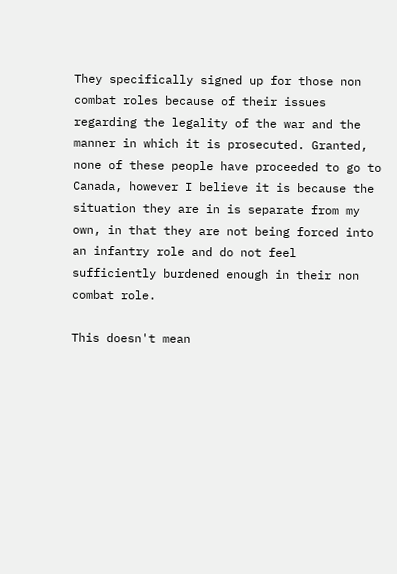They specifically signed up for those non combat roles because of their issues regarding the legality of the war and the manner in which it is prosecuted. Granted, none of these people have proceeded to go to Canada, however I believe it is because the situation they are in is separate from my own, in that they are not being forced into an infantry role and do not feel sufficiently burdened enough in their non combat role.

This doesn't mean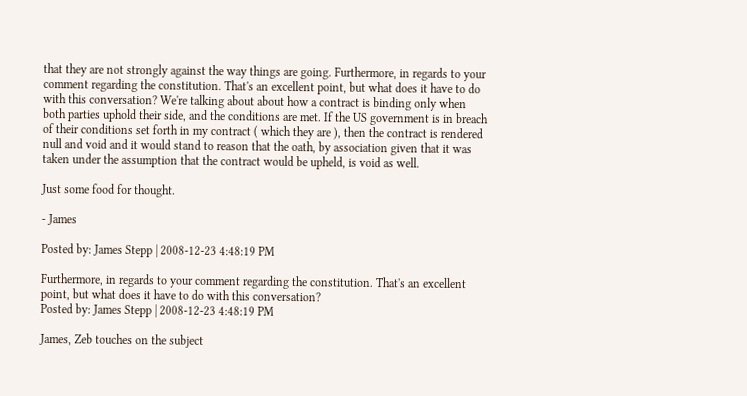that they are not strongly against the way things are going. Furthermore, in regards to your comment regarding the constitution. That's an excellent point, but what does it have to do with this conversation? We're talking about about how a contract is binding only when both parties uphold their side, and the conditions are met. If the US government is in breach of their conditions set forth in my contract ( which they are ), then the contract is rendered null and void and it would stand to reason that the oath, by association given that it was taken under the assumption that the contract would be upheld, is void as well.

Just some food for thought.

- James

Posted by: James Stepp | 2008-12-23 4:48:19 PM

Furthermore, in regards to your comment regarding the constitution. That's an excellent point, but what does it have to do with this conversation?
Posted by: James Stepp | 2008-12-23 4:48:19 PM

James, Zeb touches on the subject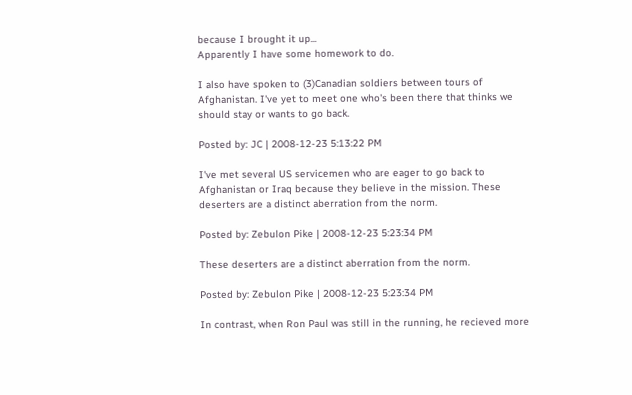because I brought it up...
Apparently I have some homework to do.

I also have spoken to (3)Canadian soldiers between tours of Afghanistan. I've yet to meet one who's been there that thinks we should stay or wants to go back.

Posted by: JC | 2008-12-23 5:13:22 PM

I've met several US servicemen who are eager to go back to Afghanistan or Iraq because they believe in the mission. These deserters are a distinct aberration from the norm.

Posted by: Zebulon Pike | 2008-12-23 5:23:34 PM

These deserters are a distinct aberration from the norm.

Posted by: Zebulon Pike | 2008-12-23 5:23:34 PM

In contrast, when Ron Paul was still in the running, he recieved more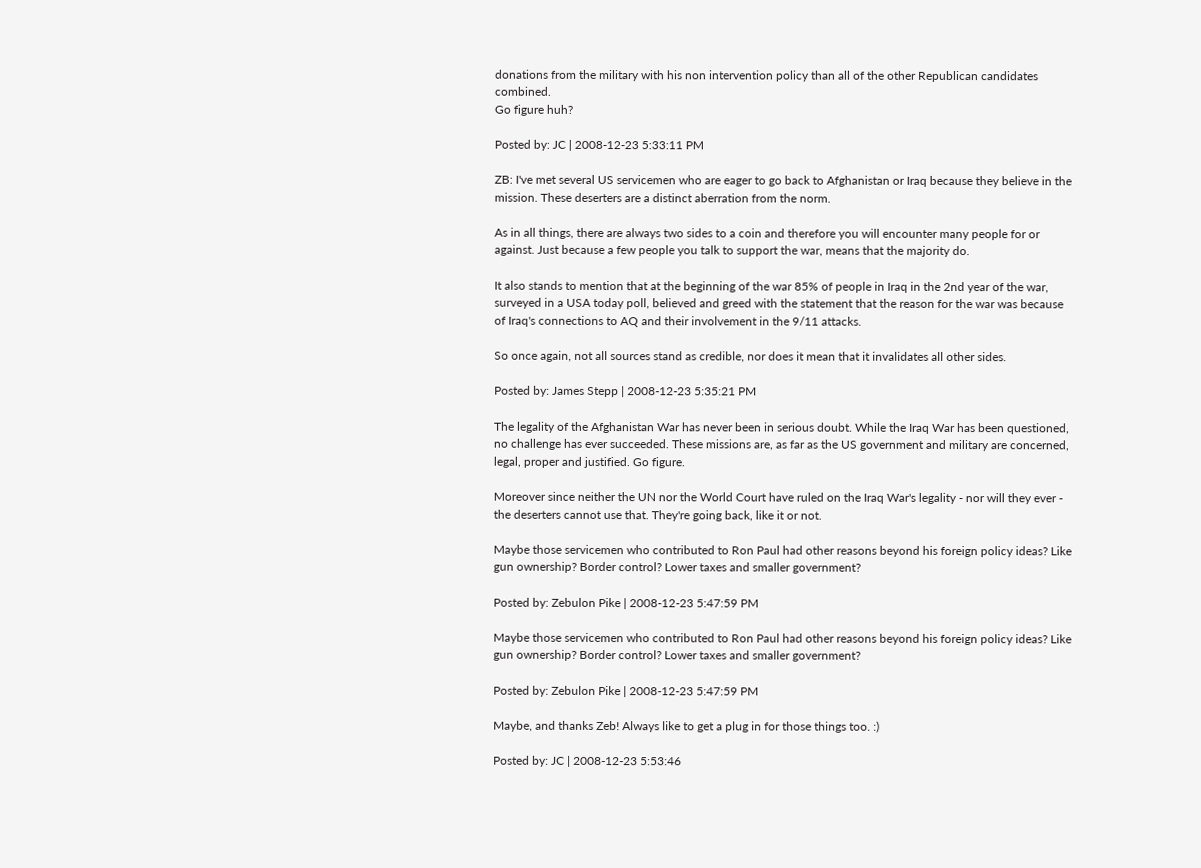donations from the military with his non intervention policy than all of the other Republican candidates combined.
Go figure huh?

Posted by: JC | 2008-12-23 5:33:11 PM

ZB: I've met several US servicemen who are eager to go back to Afghanistan or Iraq because they believe in the mission. These deserters are a distinct aberration from the norm.

As in all things, there are always two sides to a coin and therefore you will encounter many people for or against. Just because a few people you talk to support the war, means that the majority do.

It also stands to mention that at the beginning of the war 85% of people in Iraq in the 2nd year of the war, surveyed in a USA today poll, believed and greed with the statement that the reason for the war was because of Iraq's connections to AQ and their involvement in the 9/11 attacks.

So once again, not all sources stand as credible, nor does it mean that it invalidates all other sides.

Posted by: James Stepp | 2008-12-23 5:35:21 PM

The legality of the Afghanistan War has never been in serious doubt. While the Iraq War has been questioned, no challenge has ever succeeded. These missions are, as far as the US government and military are concerned, legal, proper and justified. Go figure.

Moreover since neither the UN nor the World Court have ruled on the Iraq War's legality - nor will they ever - the deserters cannot use that. They're going back, like it or not.

Maybe those servicemen who contributed to Ron Paul had other reasons beyond his foreign policy ideas? Like gun ownership? Border control? Lower taxes and smaller government?

Posted by: Zebulon Pike | 2008-12-23 5:47:59 PM

Maybe those servicemen who contributed to Ron Paul had other reasons beyond his foreign policy ideas? Like gun ownership? Border control? Lower taxes and smaller government?

Posted by: Zebulon Pike | 2008-12-23 5:47:59 PM

Maybe, and thanks Zeb! Always like to get a plug in for those things too. :)

Posted by: JC | 2008-12-23 5:53:46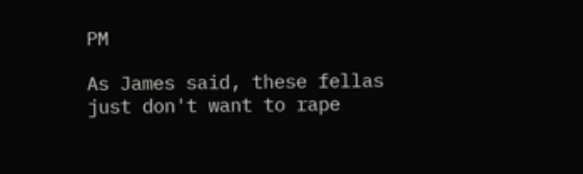PM

As James said, these fellas just don't want to rape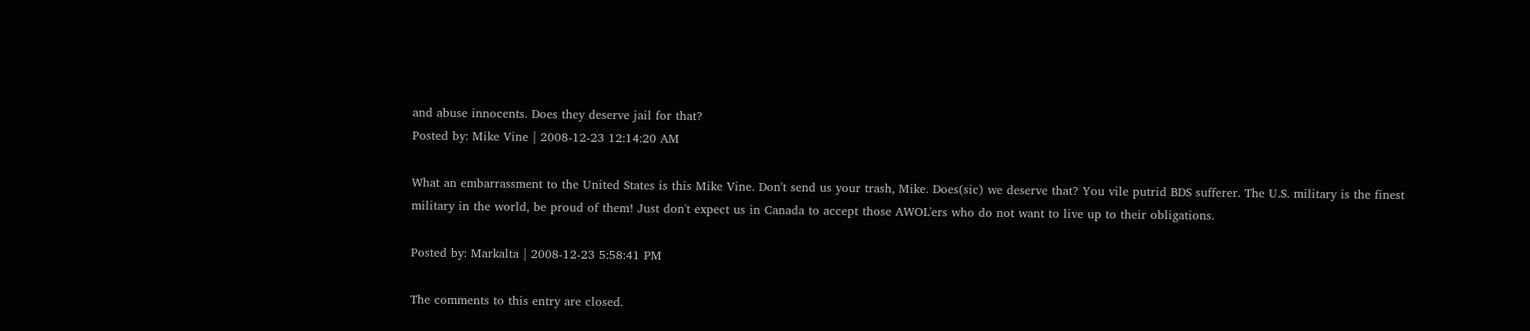and abuse innocents. Does they deserve jail for that?
Posted by: Mike Vine | 2008-12-23 12:14:20 AM

What an embarrassment to the United States is this Mike Vine. Don't send us your trash, Mike. Does(sic) we deserve that? You vile putrid BDS sufferer. The U.S. military is the finest military in the world, be proud of them! Just don't expect us in Canada to accept those AWOL'ers who do not want to live up to their obligations.

Posted by: Markalta | 2008-12-23 5:58:41 PM

The comments to this entry are closed.